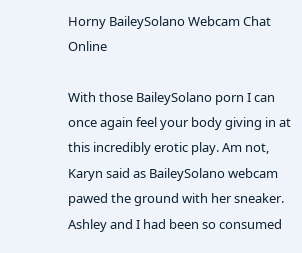Horny BaileySolano Webcam Chat Online

With those BaileySolano porn I can once again feel your body giving in at this incredibly erotic play. Am not, Karyn said as BaileySolano webcam pawed the ground with her sneaker. Ashley and I had been so consumed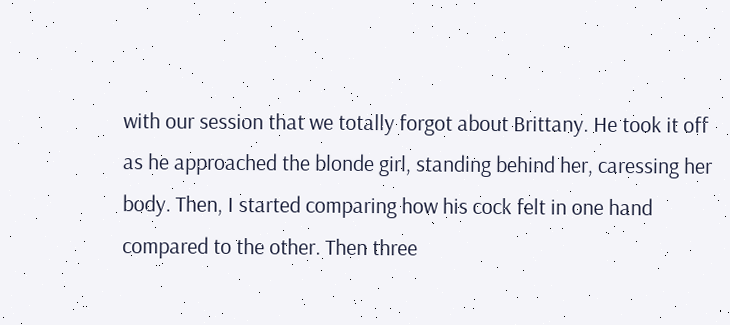with our session that we totally forgot about Brittany. He took it off as he approached the blonde girl, standing behind her, caressing her body. Then, I started comparing how his cock felt in one hand compared to the other. Then three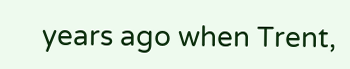years ago when Trent,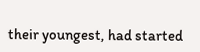their youngest, had started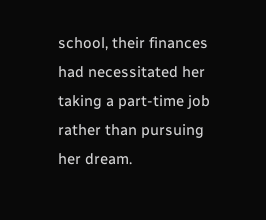school, their finances had necessitated her taking a part-time job rather than pursuing her dream.